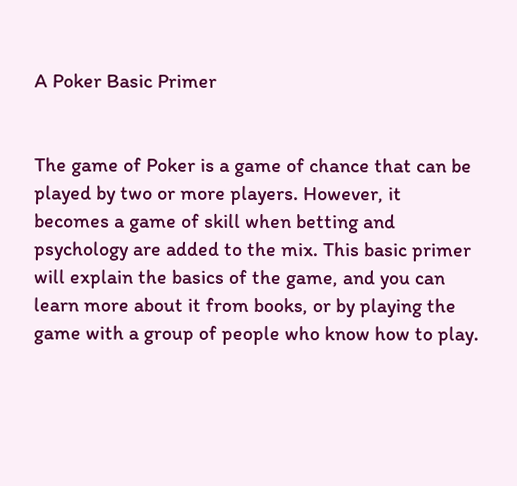A Poker Basic Primer


The game of Poker is a game of chance that can be played by two or more players. However, it becomes a game of skill when betting and psychology are added to the mix. This basic primer will explain the basics of the game, and you can learn more about it from books, or by playing the game with a group of people who know how to play.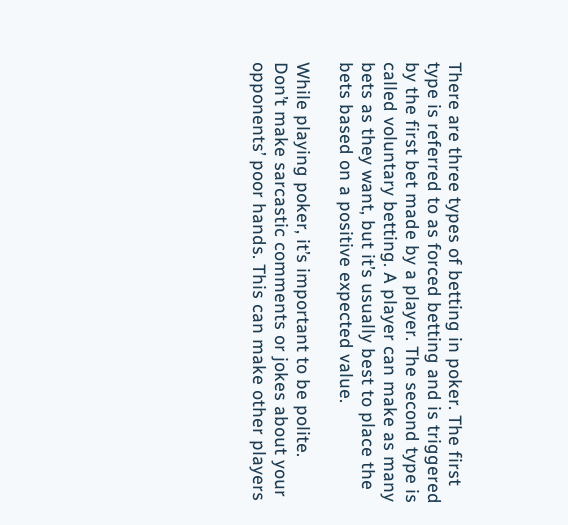There are three types of betting in poker. The first type is referred to as forced betting and is triggered by the first bet made by a player. The second type is called voluntary betting. A player can make as many bets as they want, but it’s usually best to place the bets based on a positive expected value.

While playing poker, it’s important to be polite. Don’t make sarcastic comments or jokes about your opponents’ poor hands. This can make other players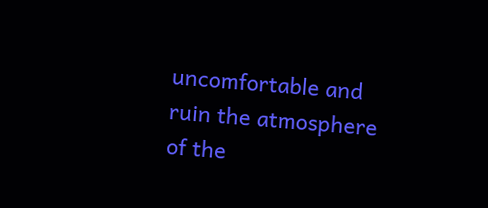uncomfortable and ruin the atmosphere of the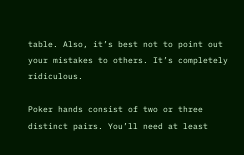table. Also, it’s best not to point out your mistakes to others. It’s completely ridiculous.

Poker hands consist of two or three distinct pairs. You’ll need at least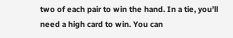two of each pair to win the hand. In a tie, you’ll need a high card to win. You can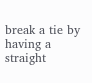break a tie by having a straight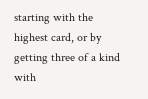starting with the highest card, or by getting three of a kind with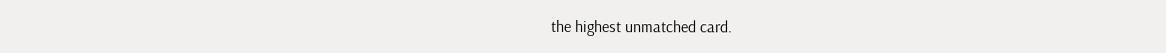the highest unmatched card.